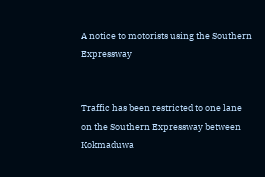A notice to motorists using the Southern Expressway


Traffic has been restricted to one lane on the Southern Expressway between Kokmaduwa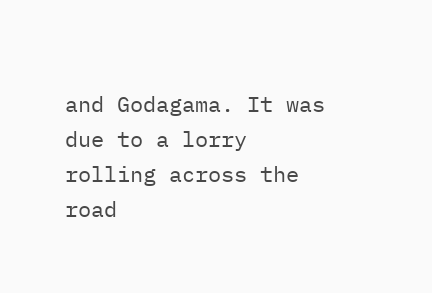and Godagama. It was due to a lorry rolling across the road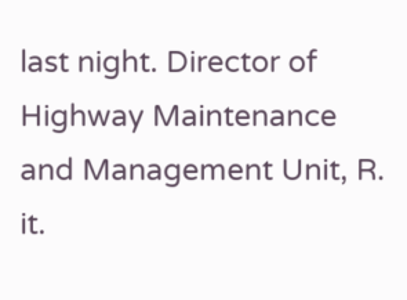last night. Director of Highway Maintenance and Management Unit, R. it.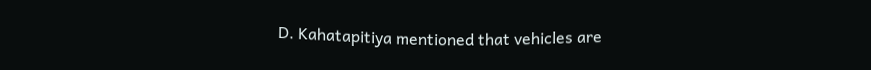D. Kahatapitiya mentioned that vehicles are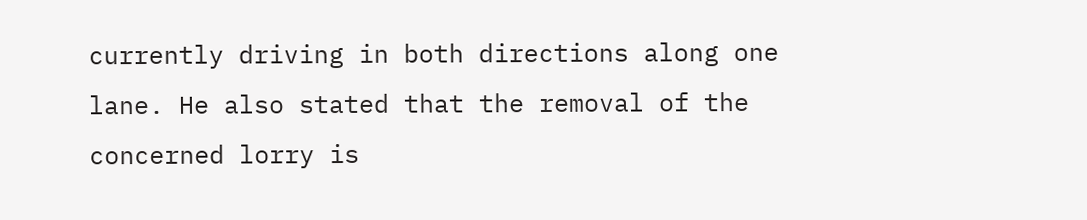currently driving in both directions along one lane. He also stated that the removal of the concerned lorry is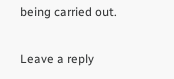being carried out.

Leave a reply